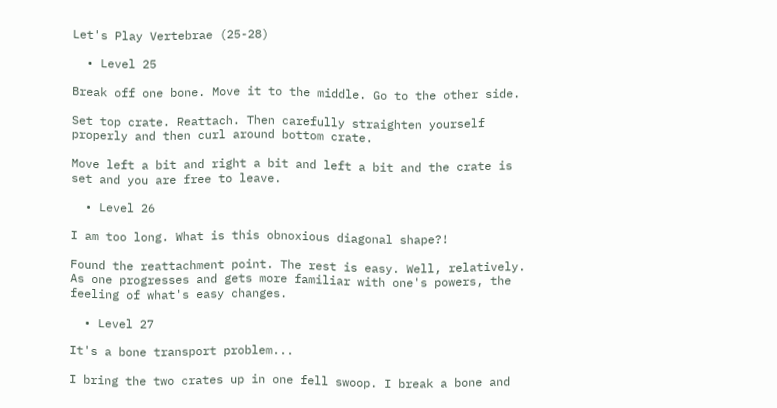Let's Play Vertebrae (25-28)

  • Level 25

Break off one bone. Move it to the middle. Go to the other side.

Set top crate. Reattach. Then carefully straighten yourself properly and then curl around bottom crate.

Move left a bit and right a bit and left a bit and the crate is set and you are free to leave.

  • Level 26

I am too long. What is this obnoxious diagonal shape?!

Found the reattachment point. The rest is easy. Well, relatively. As one progresses and gets more familiar with one's powers, the feeling of what's easy changes.

  • Level 27

It's a bone transport problem...

I bring the two crates up in one fell swoop. I break a bone and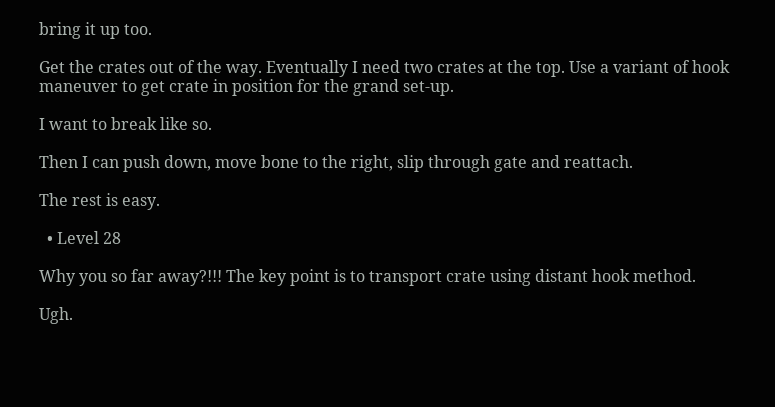bring it up too.

Get the crates out of the way. Eventually I need two crates at the top. Use a variant of hook maneuver to get crate in position for the grand set-up.

I want to break like so.

Then I can push down, move bone to the right, slip through gate and reattach.

The rest is easy.

  • Level 28

Why you so far away?!!! The key point is to transport crate using distant hook method.

Ugh.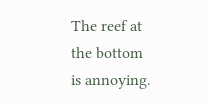The reef at the bottom is annoying.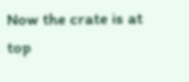Now the crate is at top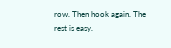row. Then hook again. The rest is easy.